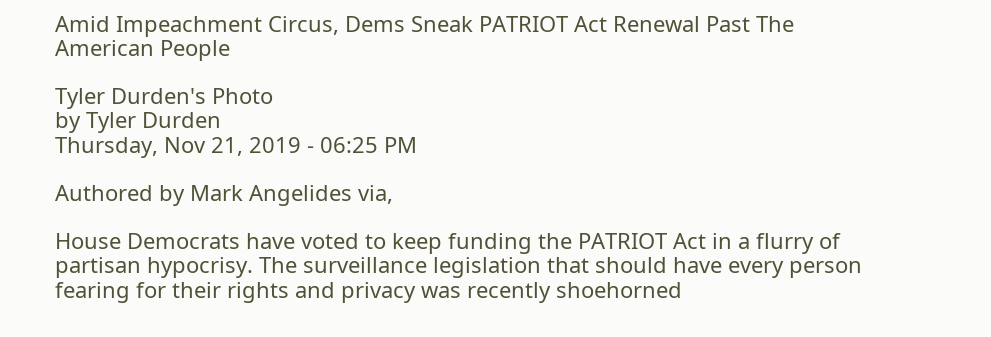Amid Impeachment Circus, Dems Sneak PATRIOT Act Renewal Past The American People

Tyler Durden's Photo
by Tyler Durden
Thursday, Nov 21, 2019 - 06:25 PM

Authored by Mark Angelides via,

House Democrats have voted to keep funding the PATRIOT Act in a flurry of partisan hypocrisy. The surveillance legislation that should have every person fearing for their rights and privacy was recently shoehorned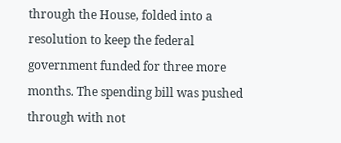through the House, folded into a resolution to keep the federal government funded for three more months. The spending bill was pushed through with not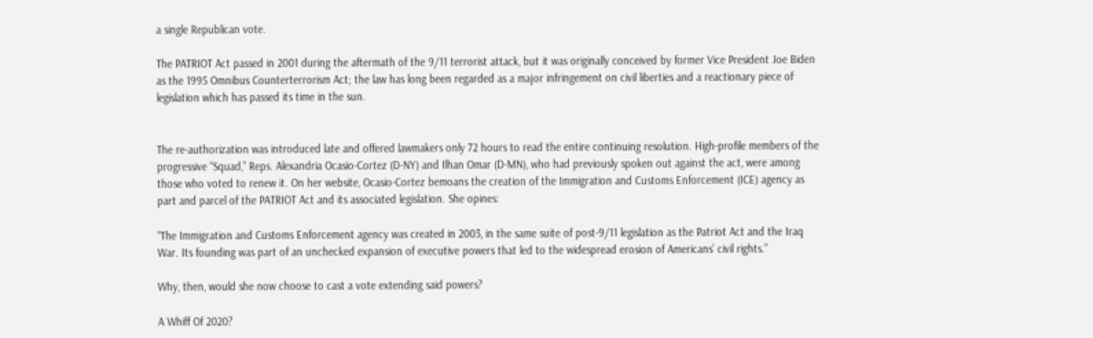a single Republican vote.

The PATRIOT Act passed in 2001 during the aftermath of the 9/11 terrorist attack, but it was originally conceived by former Vice President Joe Biden as the 1995 Omnibus Counterterrorism Act; the law has long been regarded as a major infringement on civil liberties and a reactionary piece of legislation which has passed its time in the sun.


The re-authorization was introduced late and offered lawmakers only 72 hours to read the entire continuing resolution. High-profile members of the progressive “Squad,” Reps. Alexandria Ocasio-Cortez (D-NY) and Ilhan Omar (D-MN), who had previously spoken out against the act, were among those who voted to renew it. On her website, Ocasio-Cortez bemoans the creation of the Immigration and Customs Enforcement (ICE) agency as part and parcel of the PATRIOT Act and its associated legislation. She opines:

“The Immigration and Customs Enforcement agency was created in 2003, in the same suite of post-9/11 legislation as the Patriot Act and the Iraq War. Its founding was part of an unchecked expansion of executive powers that led to the widespread erosion of Americans’ civil rights.”

Why, then, would she now choose to cast a vote extending said powers?

A Whiff Of 2020?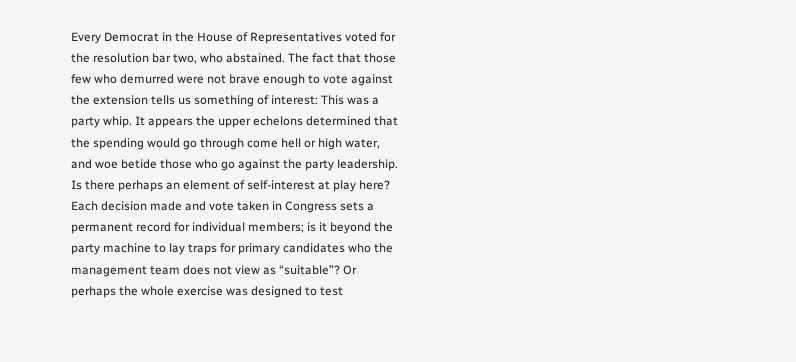Every Democrat in the House of Representatives voted for the resolution bar two, who abstained. The fact that those few who demurred were not brave enough to vote against the extension tells us something of interest: This was a party whip. It appears the upper echelons determined that the spending would go through come hell or high water, and woe betide those who go against the party leadership. Is there perhaps an element of self-interest at play here? Each decision made and vote taken in Congress sets a permanent record for individual members; is it beyond the party machine to lay traps for primary candidates who the management team does not view as “suitable”? Or perhaps the whole exercise was designed to test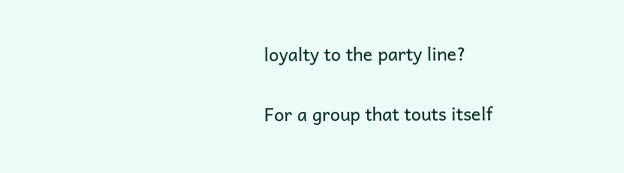loyalty to the party line?

For a group that touts itself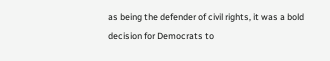as being the defender of civil rights, it was a bold decision for Democrats to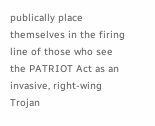publically place themselves in the firing line of those who see the PATRIOT Act as an invasive, right-wing Trojan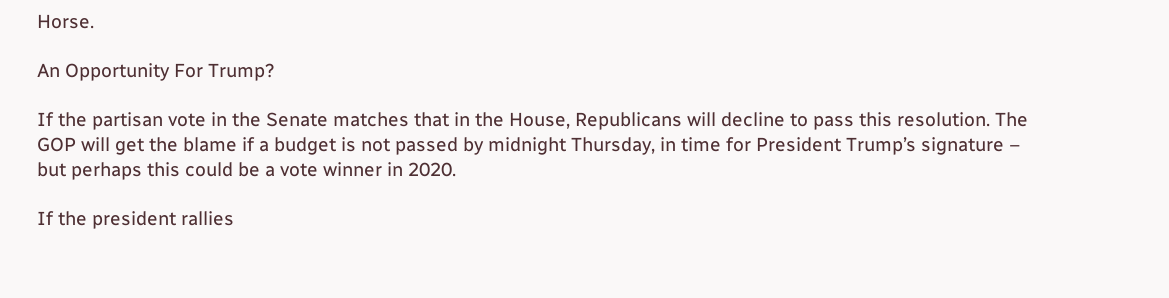Horse.

An Opportunity For Trump?

If the partisan vote in the Senate matches that in the House, Republicans will decline to pass this resolution. The GOP will get the blame if a budget is not passed by midnight Thursday, in time for President Trump’s signature – but perhaps this could be a vote winner in 2020.

If the president rallies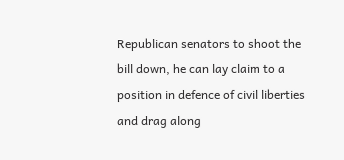Republican senators to shoot the bill down, he can lay claim to a position in defence of civil liberties and drag along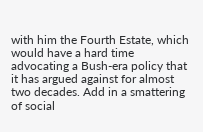with him the Fourth Estate, which would have a hard time advocating a Bush-era policy that it has argued against for almost two decades. Add in a smattering of social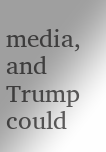media, and Trump could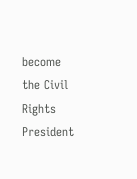become the Civil Rights President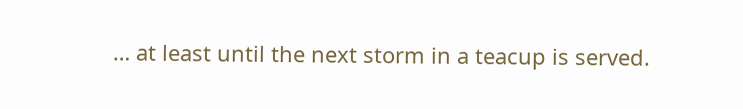… at least until the next storm in a teacup is served.